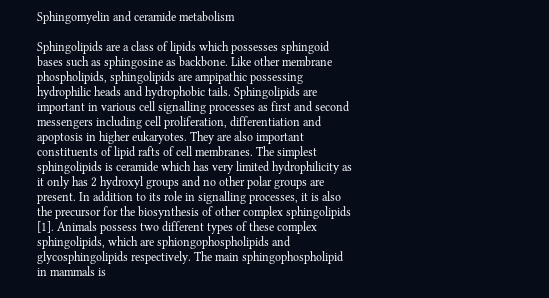Sphingomyelin and ceramide metabolism

Sphingolipids are a class of lipids which possesses sphingoid bases such as sphingosine as backbone. Like other membrane phospholipids, sphingolipids are ampipathic possessing hydrophilic heads and hydrophobic tails. Sphingolipids are important in various cell signalling processes as first and second messengers including cell proliferation, differentiation and apoptosis in higher eukaryotes. They are also important constituents of lipid rafts of cell membranes. The simplest sphingolipids is ceramide which has very limited hydrophilicity as it only has 2 hydroxyl groups and no other polar groups are present. In addition to its role in signalling processes, it is also the precursor for the biosynthesis of other complex sphingolipids [1]. Animals possess two different types of these complex sphingolipids, which are sphiongophospholipids and glycosphingolipids respectively. The main sphingophospholipid in mammals is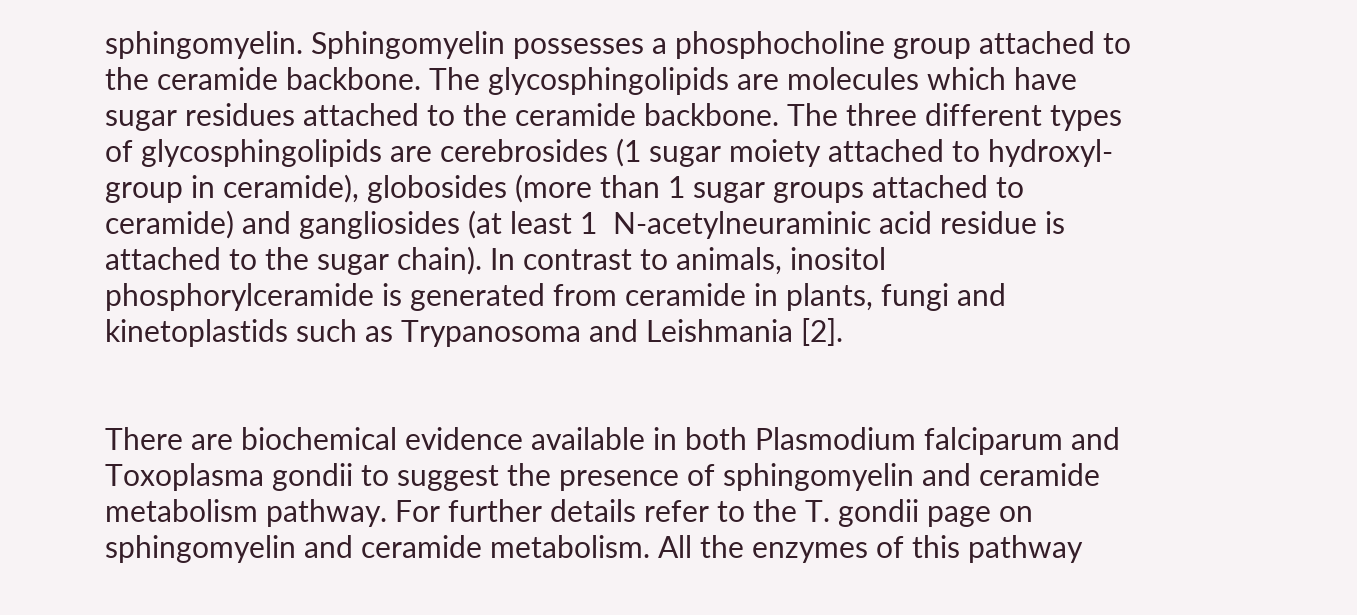sphingomyelin. Sphingomyelin possesses a phosphocholine group attached to the ceramide backbone. The glycosphingolipids are molecules which have sugar residues attached to the ceramide backbone. The three different types of glycosphingolipids are cerebrosides (1 sugar moiety attached to hydroxyl-group in ceramide), globosides (more than 1 sugar groups attached to ceramide) and gangliosides (at least 1  N-acetylneuraminic acid residue is attached to the sugar chain). In contrast to animals, inositol phosphorylceramide is generated from ceramide in plants, fungi and kinetoplastids such as Trypanosoma and Leishmania [2].


There are biochemical evidence available in both Plasmodium falciparum and Toxoplasma gondii to suggest the presence of sphingomyelin and ceramide metabolism pathway. For further details refer to the T. gondii page on sphingomyelin and ceramide metabolism. All the enzymes of this pathway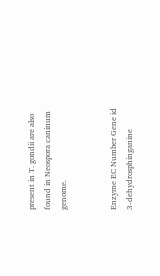present in T. gondii are also found in Neospora caninum genome.


Enzyme EC Number Gene id
3-dehydrosphinganine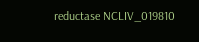reductase NCLIV_019810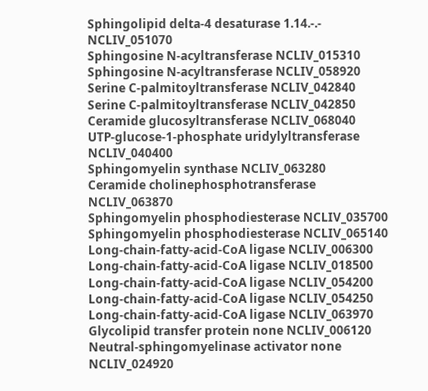Sphingolipid delta-4 desaturase 1.14.-.- NCLIV_051070
Sphingosine N-acyltransferase NCLIV_015310
Sphingosine N-acyltransferase NCLIV_058920
Serine C-palmitoyltransferase NCLIV_042840
Serine C-palmitoyltransferase NCLIV_042850
Ceramide glucosyltransferase NCLIV_068040
UTP-glucose-1-phosphate uridylyltransferase NCLIV_040400
Sphingomyelin synthase NCLIV_063280
Ceramide cholinephosphotransferase NCLIV_063870
Sphingomyelin phosphodiesterase NCLIV_035700
Sphingomyelin phosphodiesterase NCLIV_065140
Long-chain-fatty-acid-CoA ligase NCLIV_006300
Long-chain-fatty-acid-CoA ligase NCLIV_018500
Long-chain-fatty-acid-CoA ligase NCLIV_054200
Long-chain-fatty-acid-CoA ligase NCLIV_054250
Long-chain-fatty-acid-CoA ligase NCLIV_063970
Glycolipid transfer protein none NCLIV_006120
Neutral-sphingomyelinase activator none NCLIV_024920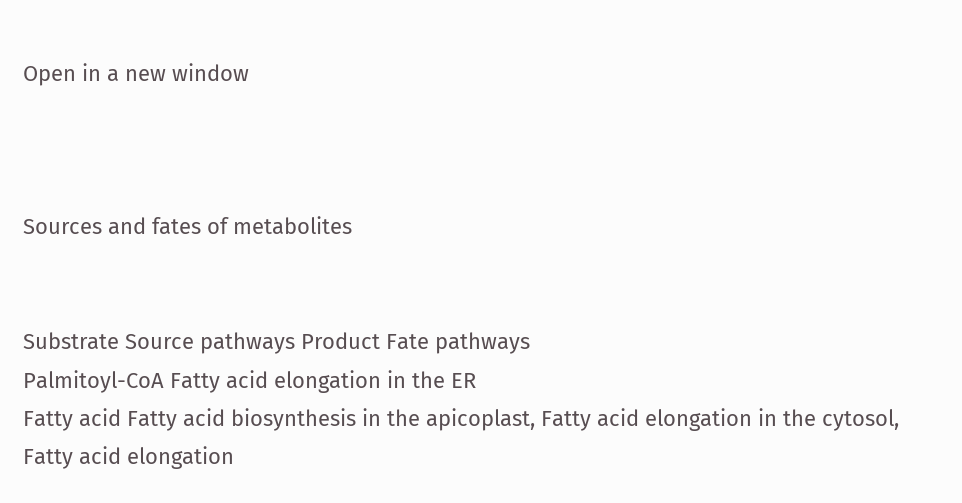Open in a new window



Sources and fates of metabolites


Substrate Source pathways Product Fate pathways
Palmitoyl-CoA Fatty acid elongation in the ER
Fatty acid Fatty acid biosynthesis in the apicoplast, Fatty acid elongation in the cytosol, Fatty acid elongation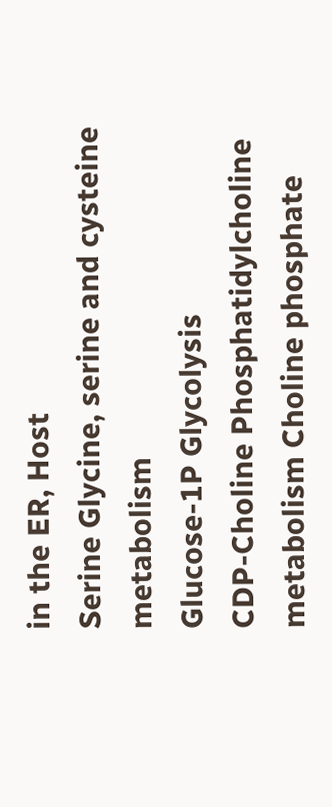in the ER, Host
Serine Glycine, serine and cysteine metabolism
Glucose-1P Glycolysis
CDP-Choline Phosphatidylcholine metabolism Choline phosphate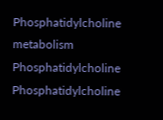Phosphatidylcholine metabolism
Phosphatidylcholine Phosphatidylcholine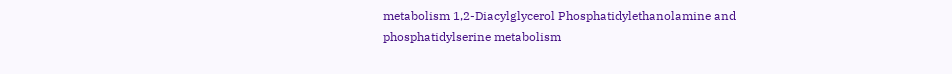metabolism 1,2-Diacylglycerol Phosphatidylethanolamine and phosphatidylserine metabolism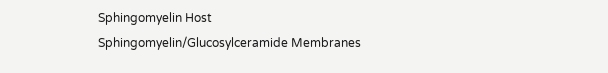Sphingomyelin Host Sphingomyelin/Glucosylceramide Membranes